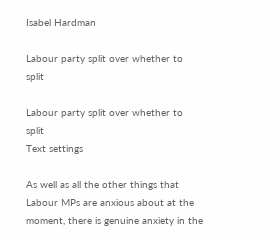Isabel Hardman

Labour party split over whether to split

Labour party split over whether to split
Text settings

As well as all the other things that Labour MPs are anxious about at the moment, there is genuine anxiety in the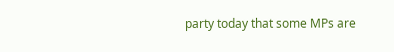party today that some MPs are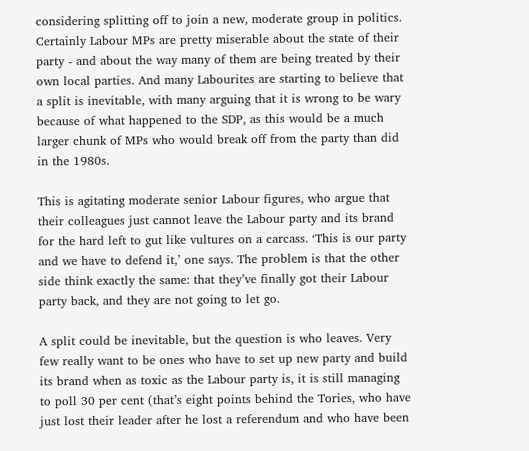considering splitting off to join a new, moderate group in politics. Certainly Labour MPs are pretty miserable about the state of their party - and about the way many of them are being treated by their own local parties. And many Labourites are starting to believe that a split is inevitable, with many arguing that it is wrong to be wary because of what happened to the SDP, as this would be a much larger chunk of MPs who would break off from the party than did in the 1980s.

This is agitating moderate senior Labour figures, who argue that their colleagues just cannot leave the Labour party and its brand for the hard left to gut like vultures on a carcass. ‘This is our party and we have to defend it,’ one says. The problem is that the other side think exactly the same: that they’ve finally got their Labour party back, and they are not going to let go.

A split could be inevitable, but the question is who leaves. Very few really want to be ones who have to set up new party and build its brand when as toxic as the Labour party is, it is still managing to poll 30 per cent (that’s eight points behind the Tories, who have just lost their leader after he lost a referendum and who have been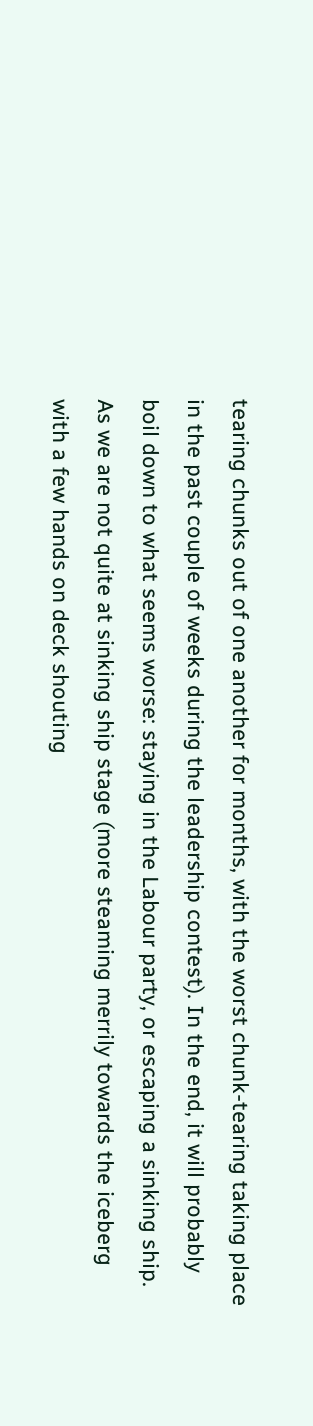tearing chunks out of one another for months, with the worst chunk-tearing taking place in the past couple of weeks during the leadership contest). In the end, it will probably boil down to what seems worse: staying in the Labour party, or escaping a sinking ship. As we are not quite at sinking ship stage (more steaming merrily towards the iceberg with a few hands on deck shouting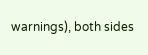warnings), both sides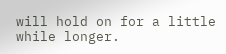will hold on for a little while longer.